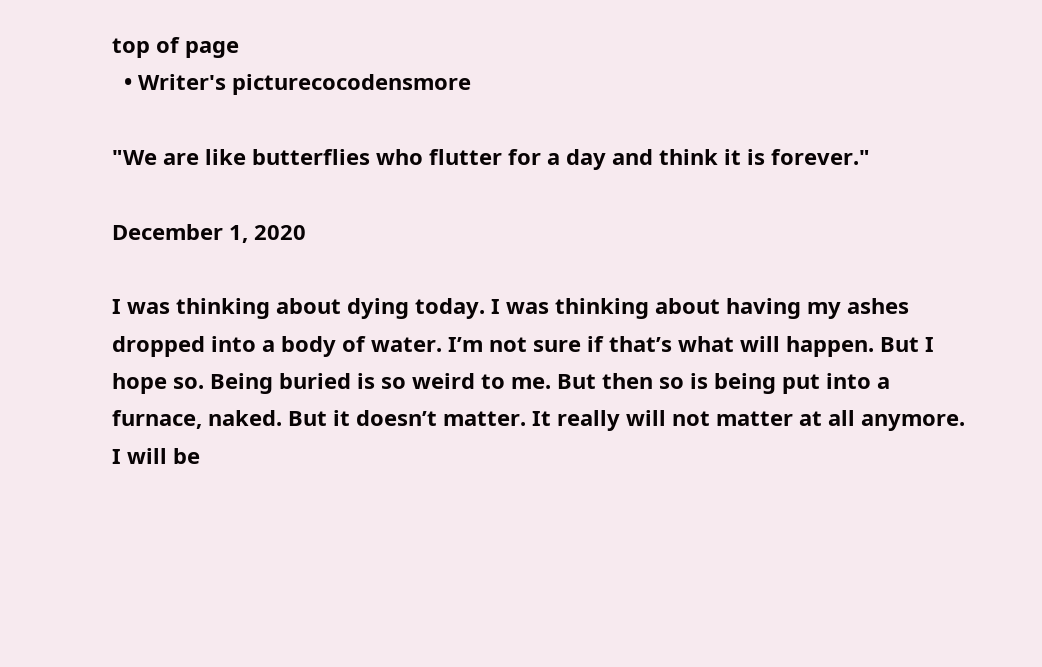top of page
  • Writer's picturecocodensmore

"We are like butterflies who flutter for a day and think it is forever."

December 1, 2020

I was thinking about dying today. I was thinking about having my ashes dropped into a body of water. I’m not sure if that’s what will happen. But I hope so. Being buried is so weird to me. But then so is being put into a furnace, naked. But it doesn’t matter. It really will not matter at all anymore. I will be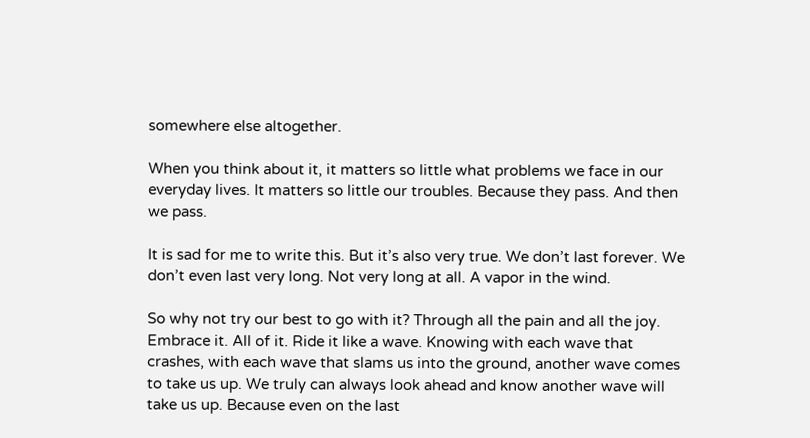somewhere else altogether.

When you think about it, it matters so little what problems we face in our everyday lives. It matters so little our troubles. Because they pass. And then we pass.

It is sad for me to write this. But it’s also very true. We don’t last forever. We don’t even last very long. Not very long at all. A vapor in the wind.

So why not try our best to go with it? Through all the pain and all the joy. Embrace it. All of it. Ride it like a wave. Knowing with each wave that crashes, with each wave that slams us into the ground, another wave comes to take us up. We truly can always look ahead and know another wave will take us up. Because even on the last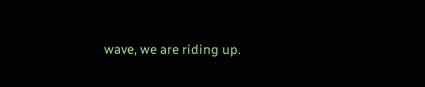wave, we are riding up.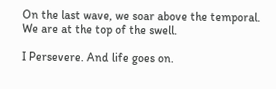On the last wave, we soar above the temporal. We are at the top of the swell.

I Persevere. And life goes on.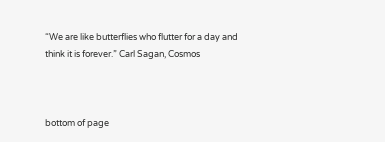“We are like butterflies who flutter for a day and think it is forever.” Carl Sagan, Cosmos



bottom of page